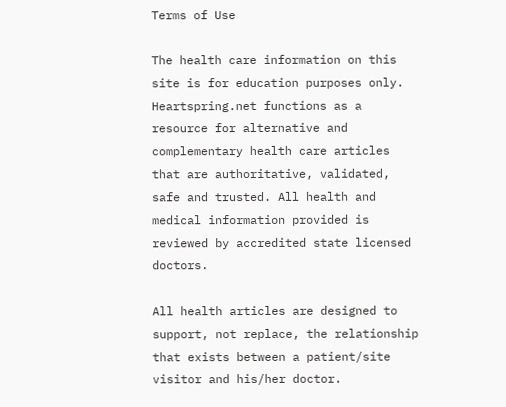Terms of Use

The health care information on this site is for education purposes only. Heartspring.net functions as a resource for alternative and complementary health care articles that are authoritative, validated, safe and trusted. All health and medical information provided is reviewed by accredited state licensed doctors.

All health articles are designed to support, not replace, the relationship that exists between a patient/site visitor and his/her doctor.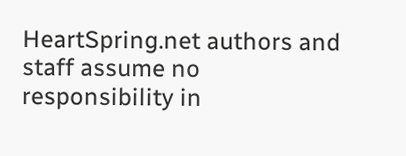HeartSpring.net authors and staff assume no responsibility in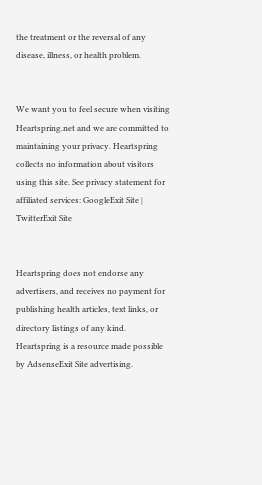the treatment or the reversal of any disease, illness, or health problem.


We want you to feel secure when visiting Heartspring.net and we are committed to maintaining your privacy. Heartspring collects no information about visitors using this site. See privacy statement for affiliated services: GoogleExit Site | TwitterExit Site


Heartspring does not endorse any advertisers, and receives no payment for publishing health articles, text links, or directory listings of any kind. Heartspring is a resource made possible by AdsenseExit Site advertising.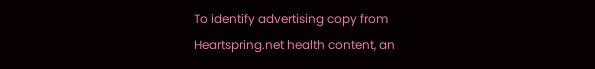To identify advertising copy from Heartspring.net health content, an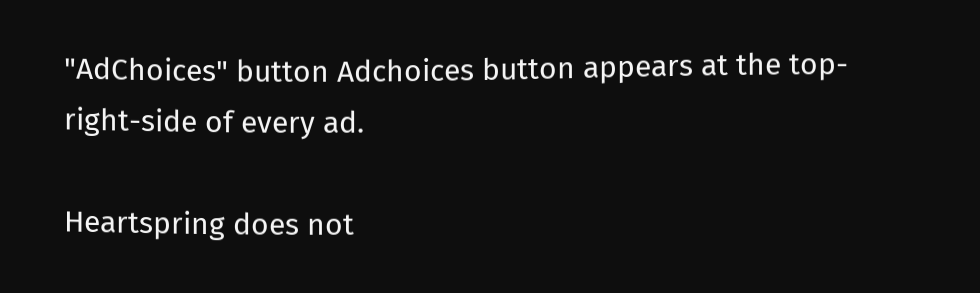"AdChoices" button Adchoices button appears at the top-right-side of every ad.

Heartspring does not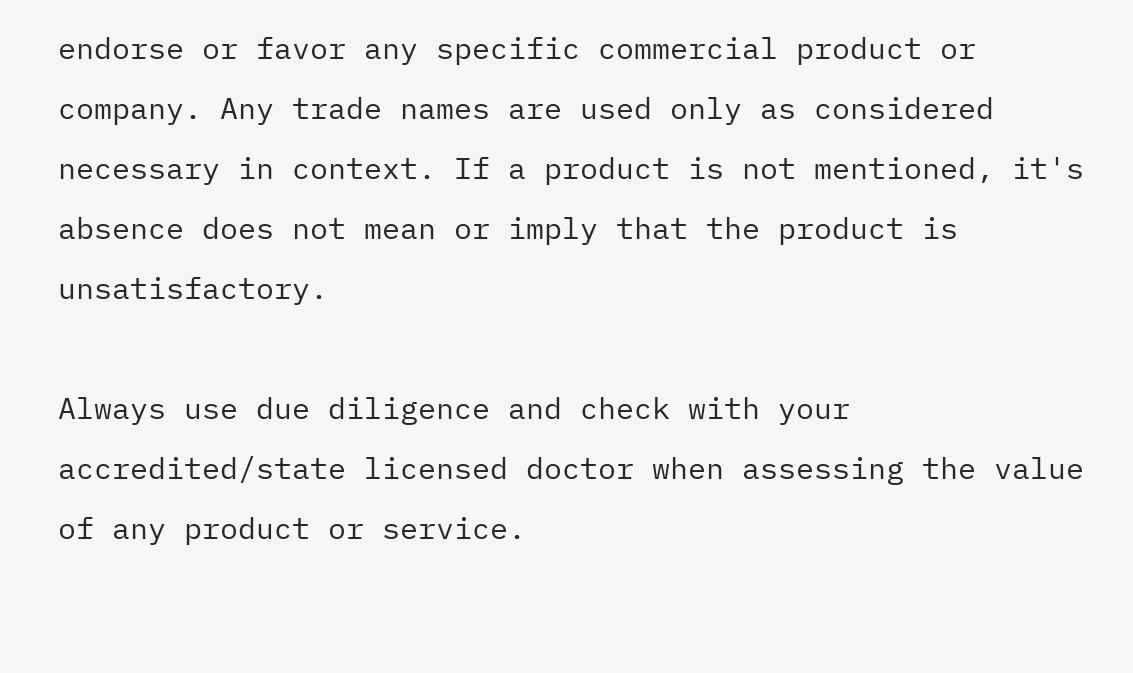endorse or favor any specific commercial product or company. Any trade names are used only as considered necessary in context. If a product is not mentioned, it's absence does not mean or imply that the product is unsatisfactory.

Always use due diligence and check with your accredited/state licensed doctor when assessing the value of any product or service.